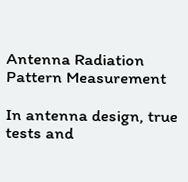Antenna Radiation Pattern Measurement

In antenna design, true tests and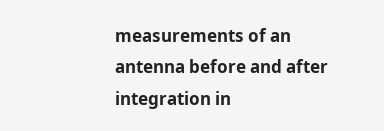measurements of an antenna before and after integration in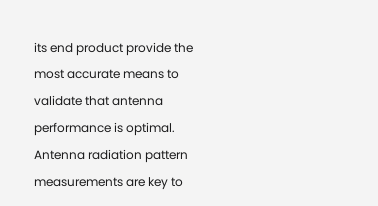its end product provide the most accurate means to validate that antenna performance is optimal. Antenna radiation pattern measurements are key to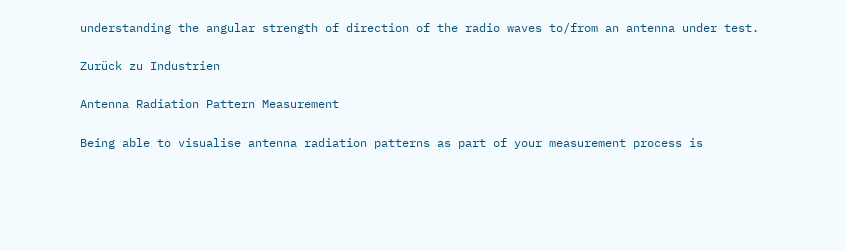understanding the angular strength of direction of the radio waves to/from an antenna under test.

Zurück zu Industrien

Antenna Radiation Pattern Measurement

Being able to visualise antenna radiation patterns as part of your measurement process is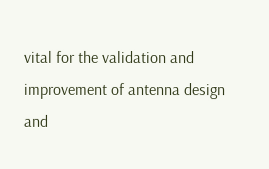vital for the validation and improvement of antenna design and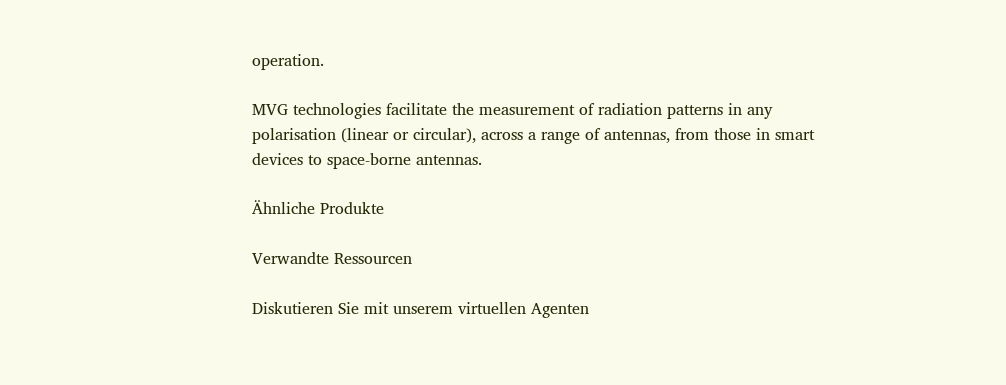operation.

MVG technologies facilitate the measurement of radiation patterns in any polarisation (linear or circular), across a range of antennas, from those in smart devices to space-borne antennas.

Ähnliche Produkte

Verwandte Ressourcen

Diskutieren Sie mit unserem virtuellen Agenten